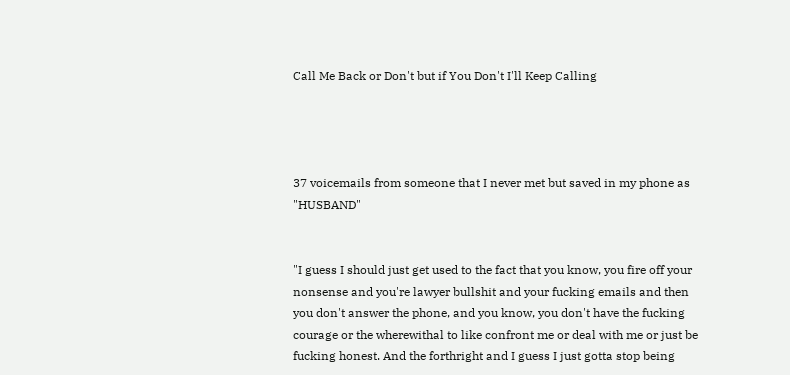Call Me Back or Don't but if You Don't I'll Keep Calling




37 voicemails from someone that I never met but saved in my phone as "HUSBAND"


"I guess I should just get used to the fact that you know, you fire off your nonsense and you're lawyer bullshit and your fucking emails and then you don't answer the phone, and you know, you don't have the fucking courage or the wherewithal to like confront me or deal with me or just be fucking honest. And the forthright and I guess I just gotta stop being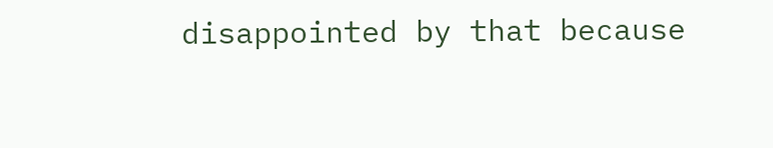disappointed by that because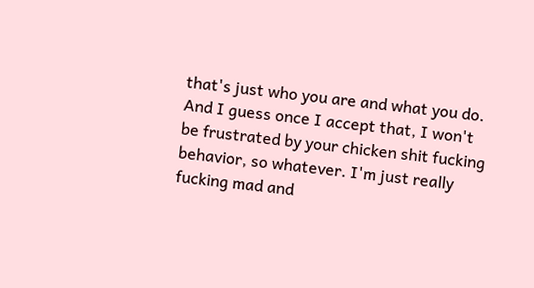that's just who you are and what you do. And I guess once I accept that, I won't be frustrated by your chicken shit fucking behavior, so whatever. I'm just really fucking mad and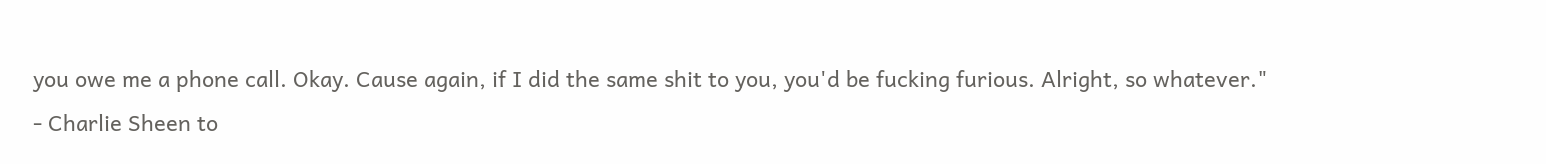you owe me a phone call. Okay. Cause again, if I did the same shit to you, you'd be fucking furious. Alright, so whatever."
- Charlie Sheen to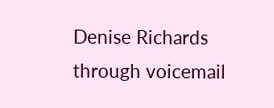Denise Richards through voicemail